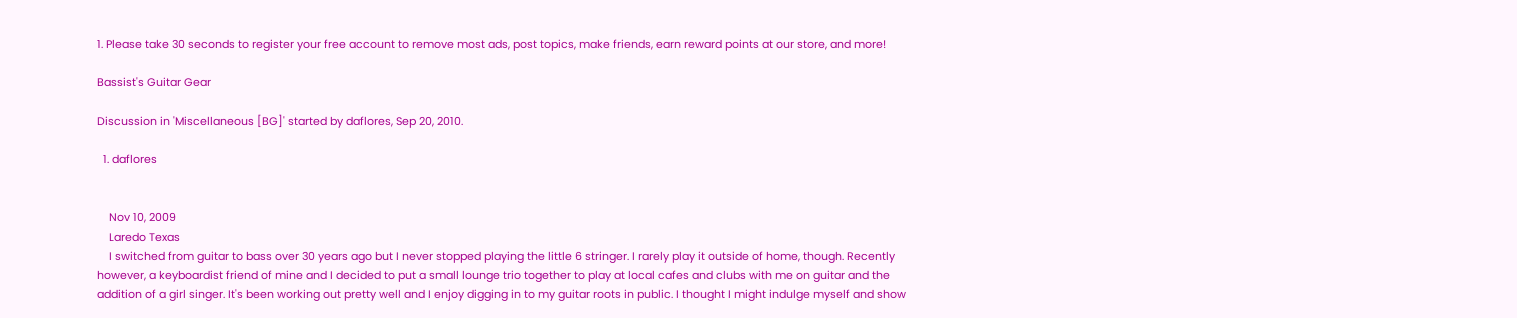1. Please take 30 seconds to register your free account to remove most ads, post topics, make friends, earn reward points at our store, and more!

Bassist's Guitar Gear

Discussion in 'Miscellaneous [BG]' started by daflores, Sep 20, 2010.

  1. daflores


    Nov 10, 2009
    Laredo Texas
    I switched from guitar to bass over 30 years ago but I never stopped playing the little 6 stringer. I rarely play it outside of home, though. Recently however, a keyboardist friend of mine and I decided to put a small lounge trio together to play at local cafes and clubs with me on guitar and the addition of a girl singer. It's been working out pretty well and I enjoy digging in to my guitar roots in public. I thought I might indulge myself and show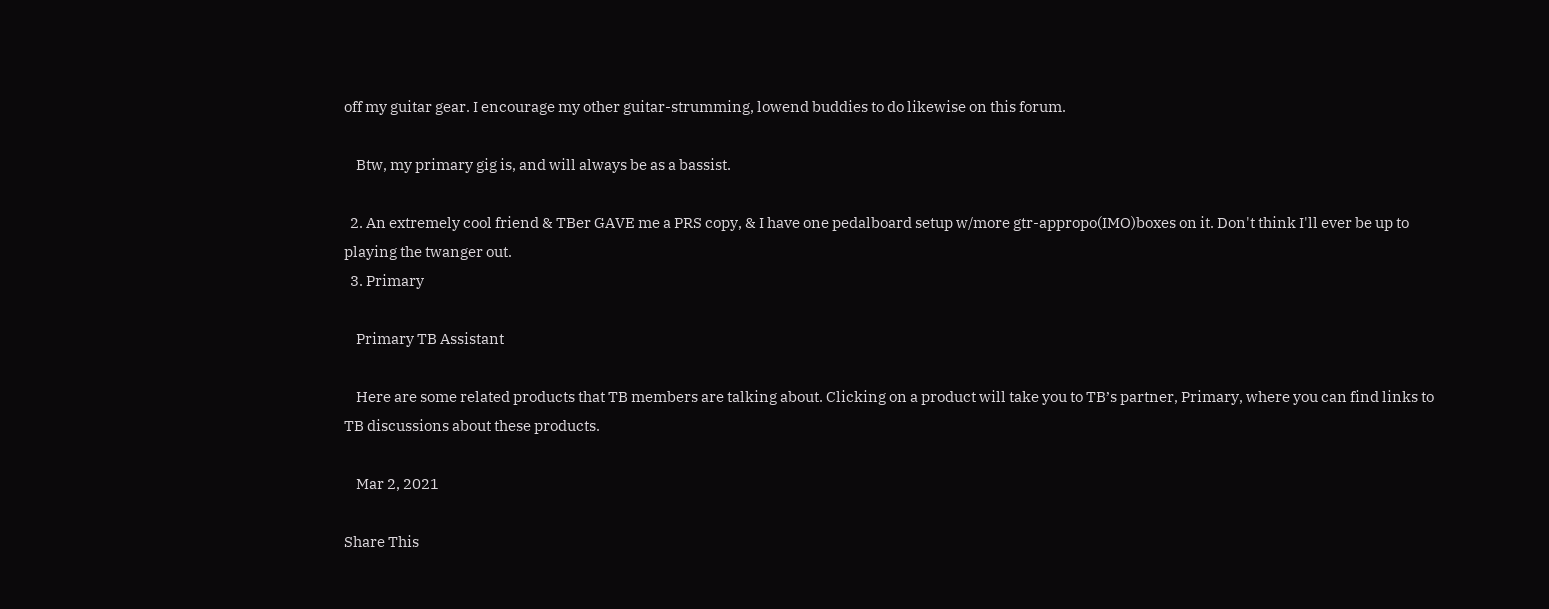off my guitar gear. I encourage my other guitar-strumming, lowend buddies to do likewise on this forum.

    Btw, my primary gig is, and will always be as a bassist.

  2. An extremely cool friend & TBer GAVE me a PRS copy, & I have one pedalboard setup w/more gtr-appropo(IMO)boxes on it. Don't think I'll ever be up to playing the twanger out.
  3. Primary

    Primary TB Assistant

    Here are some related products that TB members are talking about. Clicking on a product will take you to TB’s partner, Primary, where you can find links to TB discussions about these products.

    Mar 2, 2021

Share This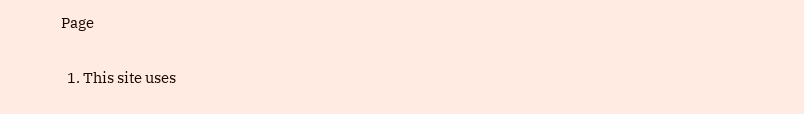Page

  1. This site uses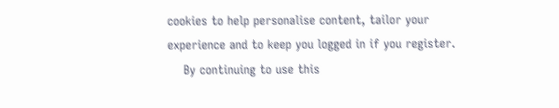cookies to help personalise content, tailor your experience and to keep you logged in if you register.
    By continuing to use this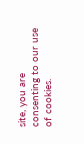site, you are consenting to our use of cookies.